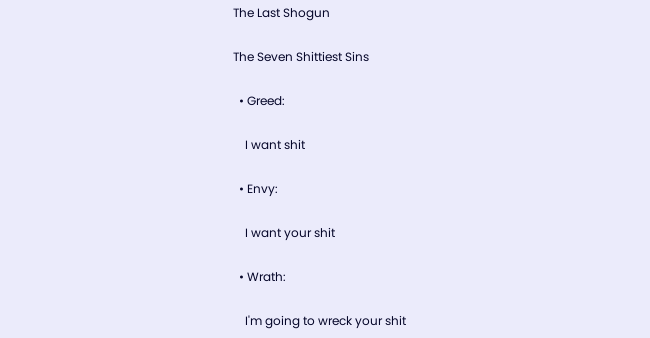The Last Shogun

The Seven Shittiest Sins

  • Greed:

    I want shit

  • Envy:

    I want your shit

  • Wrath:

    I'm going to wreck your shit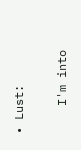• Lust:

    I'm into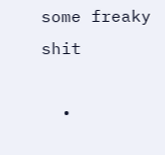some freaky shit

  •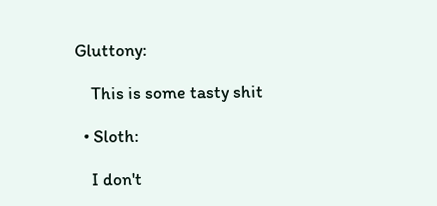Gluttony:

    This is some tasty shit

  • Sloth:

    I don't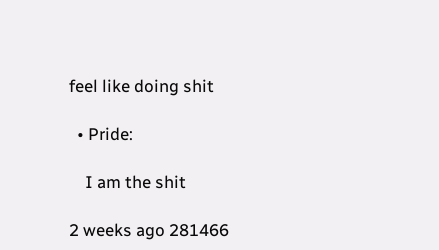feel like doing shit

  • Pride:

    I am the shit

2 weeks ago 281466